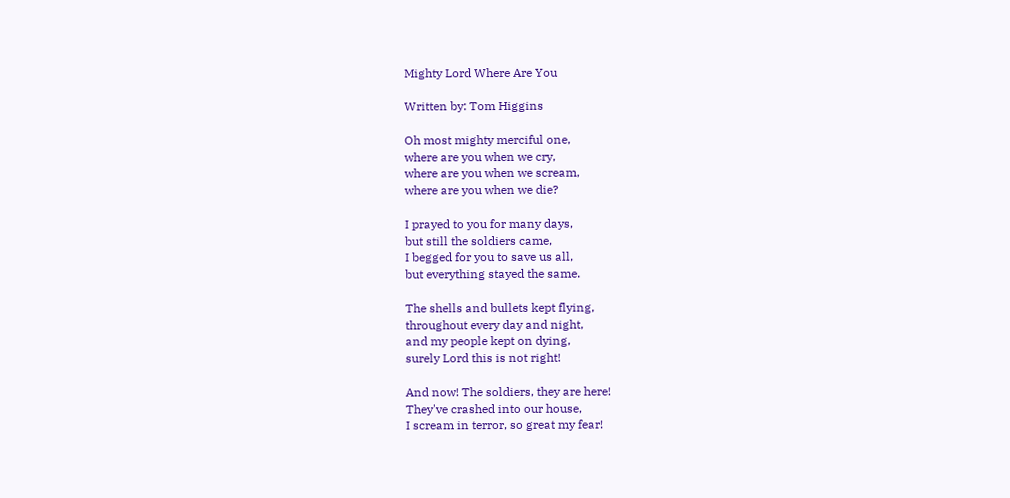Mighty Lord Where Are You

Written by: Tom Higgins

Oh most mighty merciful one,
where are you when we cry,
where are you when we scream,
where are you when we die?

I prayed to you for many days,
but still the soldiers came,
I begged for you to save us all,
but everything stayed the same.

The shells and bullets kept flying,
throughout every day and night,
and my people kept on dying,
surely Lord this is not right!

And now! The soldiers, they are here!
They've crashed into our house,
I scream in terror, so great my fear!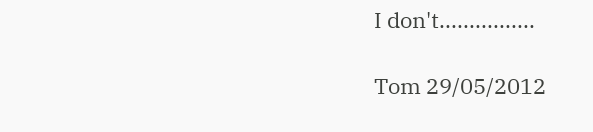I don't................

Tom 29/05/2012